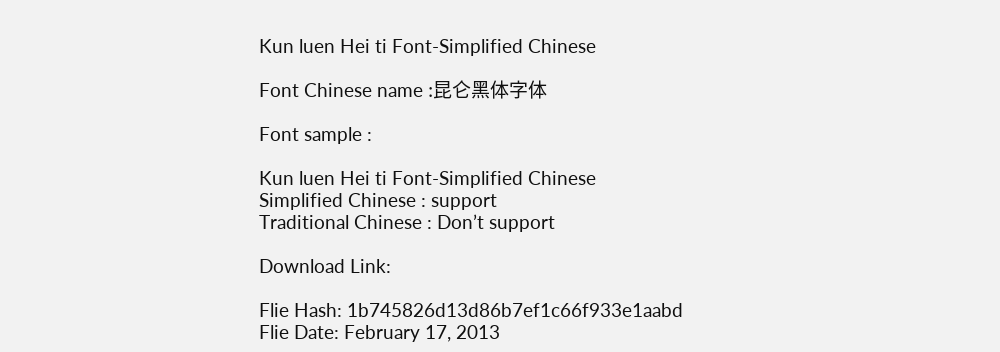Kun luen Hei ti Font-Simplified Chinese

Font Chinese name :昆仑黑体字体

Font sample :

Kun luen Hei ti Font-Simplified Chinese
Simplified Chinese : support
Traditional Chinese : Don’t support

Download Link:

Flie Hash: 1b745826d13d86b7ef1c66f933e1aabd
Flie Date: February 17, 2013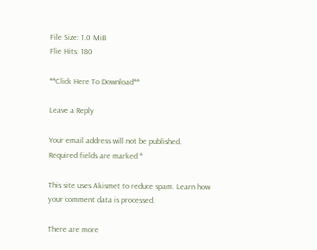File Size: 1.0 MiB
Flie Hits: 180

**Click Here To Download**

Leave a Reply

Your email address will not be published. Required fields are marked *

This site uses Akismet to reduce spam. Learn how your comment data is processed.

There are more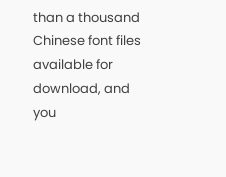than a thousand Chinese font files available for download, and you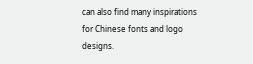can also find many inspirations for Chinese fonts and logo designs.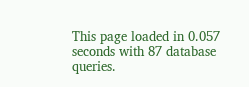This page loaded in 0.057 seconds with 87 database queries.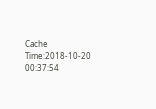Cache Time:2018-10-20 00:37:54